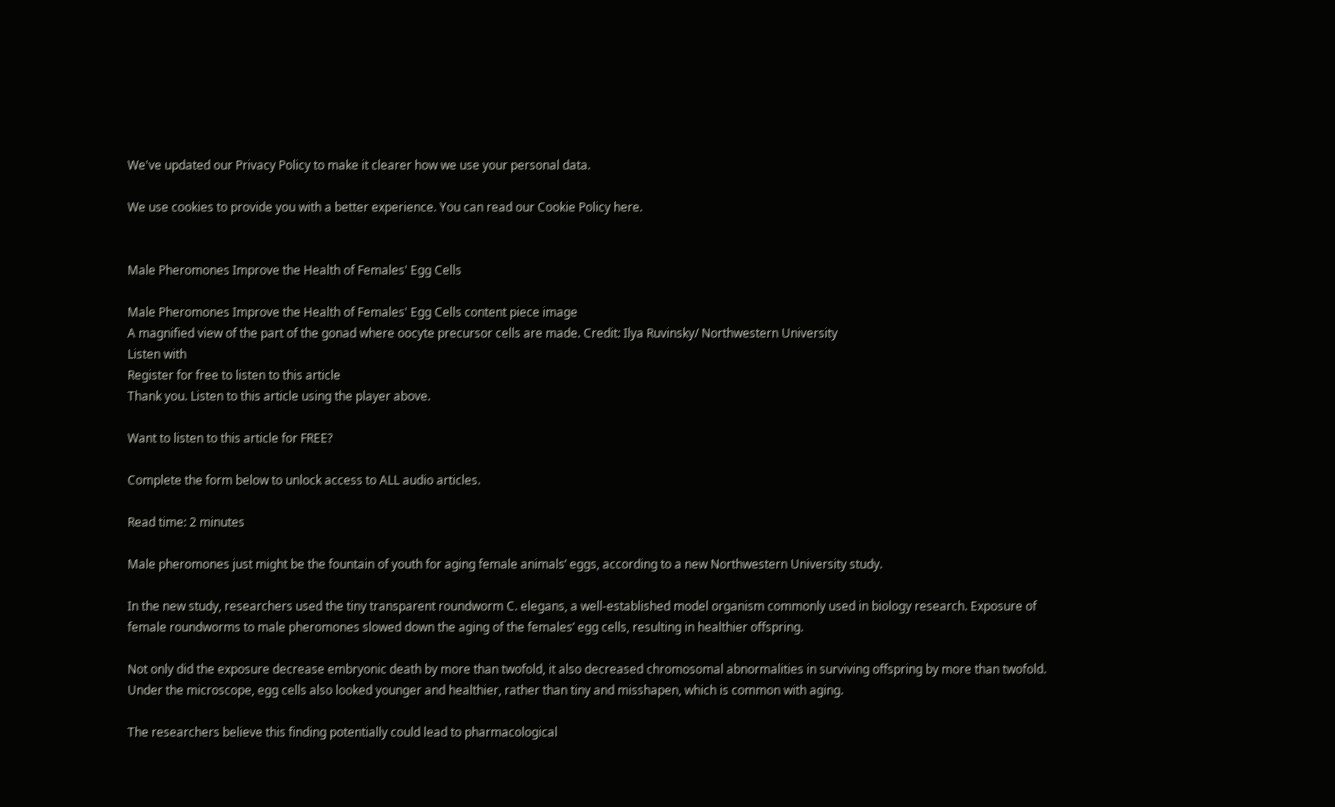We've updated our Privacy Policy to make it clearer how we use your personal data.

We use cookies to provide you with a better experience. You can read our Cookie Policy here.


Male Pheromones Improve the Health of Females' Egg Cells

Male Pheromones Improve the Health of Females' Egg Cells content piece image
A magnified view of the part of the gonad where oocyte precursor cells are made. Credit: Ilya Ruvinsky/ Northwestern University
Listen with
Register for free to listen to this article
Thank you. Listen to this article using the player above.

Want to listen to this article for FREE?

Complete the form below to unlock access to ALL audio articles.

Read time: 2 minutes

Male pheromones just might be the fountain of youth for aging female animals’ eggs, according to a new Northwestern University study.

In the new study, researchers used the tiny transparent roundworm C. elegans, a well-established model organism commonly used in biology research. Exposure of female roundworms to male pheromones slowed down the aging of the females’ egg cells, resulting in healthier offspring.

Not only did the exposure decrease embryonic death by more than twofold, it also decreased chromosomal abnormalities in surviving offspring by more than twofold. Under the microscope, egg cells also looked younger and healthier, rather than tiny and misshapen, which is common with aging.

The researchers believe this finding potentially could lead to pharmacological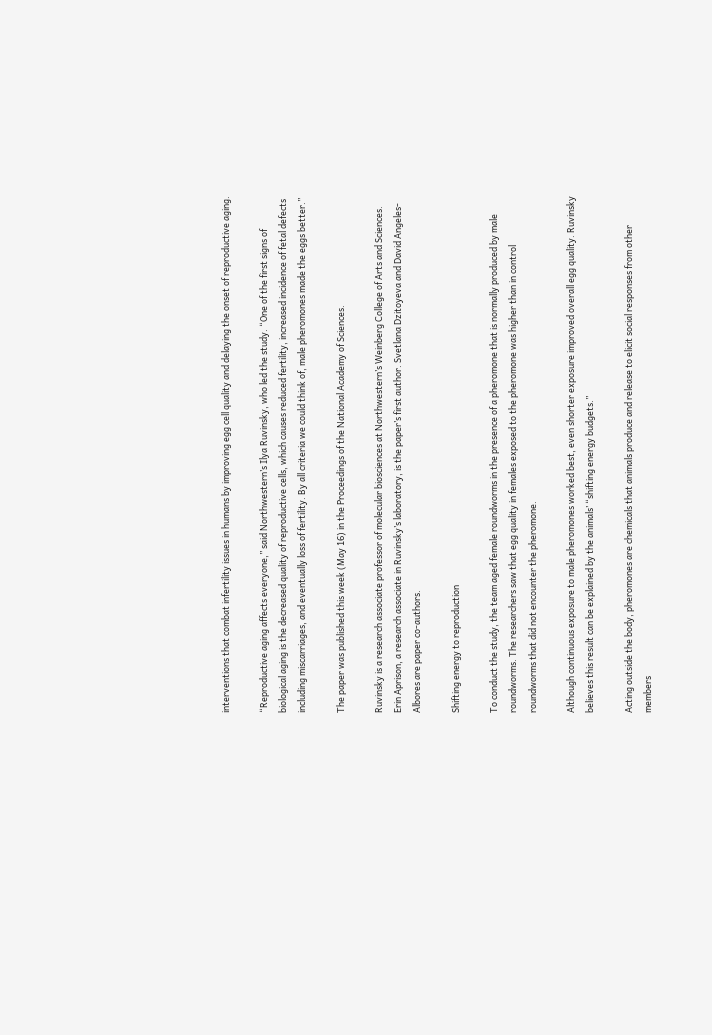interventions that combat infertility issues in humans by improving egg cell quality and delaying the onset of reproductive aging.

“Reproductive aging affects everyone,” said Northwestern’s Ilya Ruvinsky, who led the study. “One of the first signs of biological aging is the decreased quality of reproductive cells, which causes reduced fertility, increased incidence of fetal defects including miscarriages, and eventually loss of fertility. By all criteria we could think of, male pheromones made the eggs better.”

The paper was published this week (May 16) in the Proceedings of the National Academy of Sciences.

Ruvinsky is a research associate professor of molecular biosciences at Northwestern’s Weinberg College of Arts and Sciences. Erin Aprison, a research associate in Ruvinsky’s laboratory, is the paper’s first author. Svetlana Dzitoyeva and David Angeles-Albores are paper co-authors.

Shifting energy to reproduction

To conduct the study, the team aged female roundworms in the presence of a pheromone that is normally produced by male roundworms. The researchers saw that egg quality in females exposed to the pheromone was higher than in control roundworms that did not encounter the pheromone.

Although continuous exposure to male pheromones worked best, even shorter exposure improved overall egg quality. Ruvinsky believes this result can be explained by the animals’ “shifting energy budgets.”

Acting outside the body, pheromones are chemicals that animals produce and release to elicit social responses from other members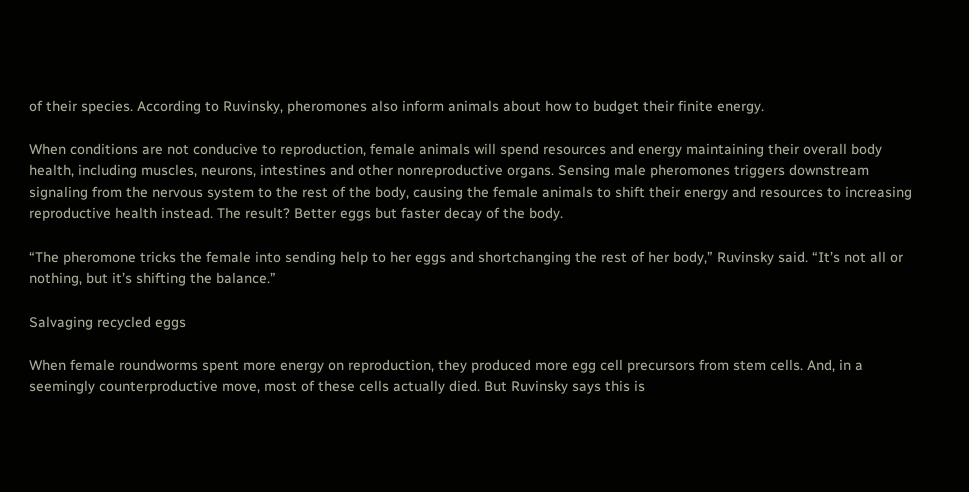of their species. According to Ruvinsky, pheromones also inform animals about how to budget their finite energy.

When conditions are not conducive to reproduction, female animals will spend resources and energy maintaining their overall body health, including muscles, neurons, intestines and other nonreproductive organs. Sensing male pheromones triggers downstream signaling from the nervous system to the rest of the body, causing the female animals to shift their energy and resources to increasing reproductive health instead. The result? Better eggs but faster decay of the body.

“The pheromone tricks the female into sending help to her eggs and shortchanging the rest of her body,” Ruvinsky said. “It’s not all or nothing, but it’s shifting the balance.”

Salvaging recycled eggs

When female roundworms spent more energy on reproduction, they produced more egg cell precursors from stem cells. And, in a seemingly counterproductive move, most of these cells actually died. But Ruvinsky says this is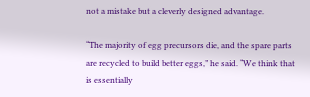not a mistake but a cleverly designed advantage.

“The majority of egg precursors die, and the spare parts are recycled to build better eggs,” he said. “We think that is essentially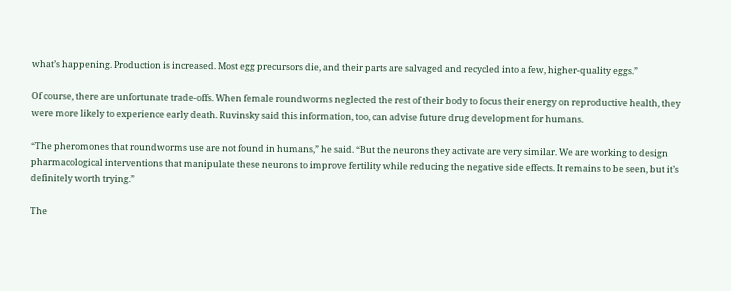what’s happening. Production is increased. Most egg precursors die, and their parts are salvaged and recycled into a few, higher-quality eggs.”

Of course, there are unfortunate trade-offs. When female roundworms neglected the rest of their body to focus their energy on reproductive health, they were more likely to experience early death. Ruvinsky said this information, too, can advise future drug development for humans.

“The pheromones that roundworms use are not found in humans,” he said. “But the neurons they activate are very similar. We are working to design pharmacological interventions that manipulate these neurons to improve fertility while reducing the negative side effects. It remains to be seen, but it’s definitely worth trying.”

The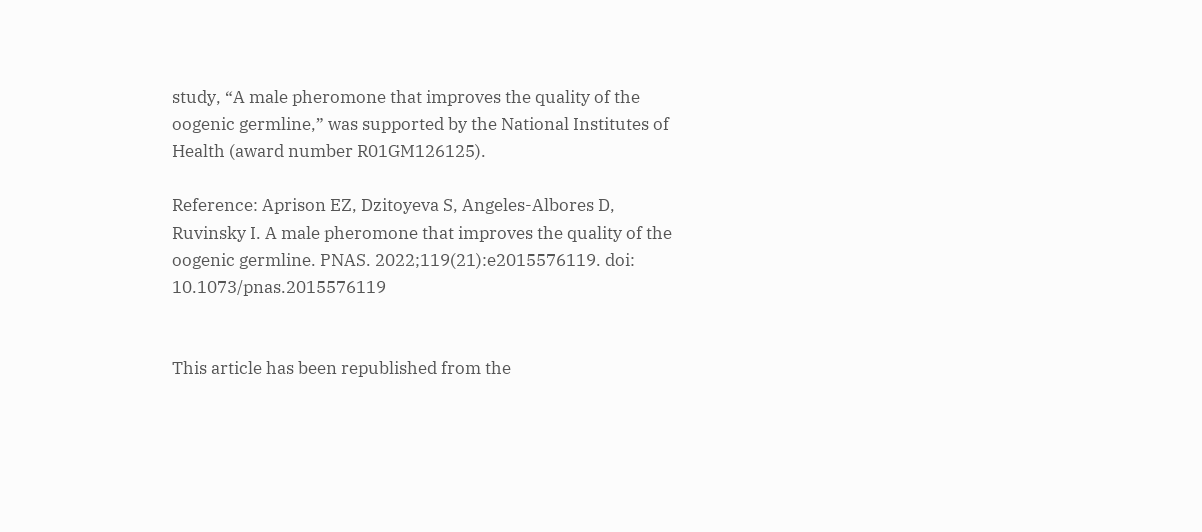study, “A male pheromone that improves the quality of the oogenic germline,” was supported by the National Institutes of Health (award number R01GM126125).

Reference: Aprison EZ, Dzitoyeva S, Angeles-Albores D, Ruvinsky I. A male pheromone that improves the quality of the oogenic germline. PNAS. 2022;119(21):e2015576119. doi: 10.1073/pnas.2015576119


This article has been republished from the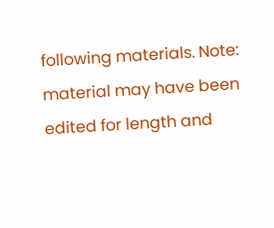following materials. Note: material may have been edited for length and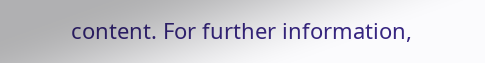content. For further information,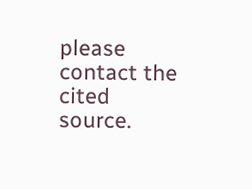please contact the cited source.